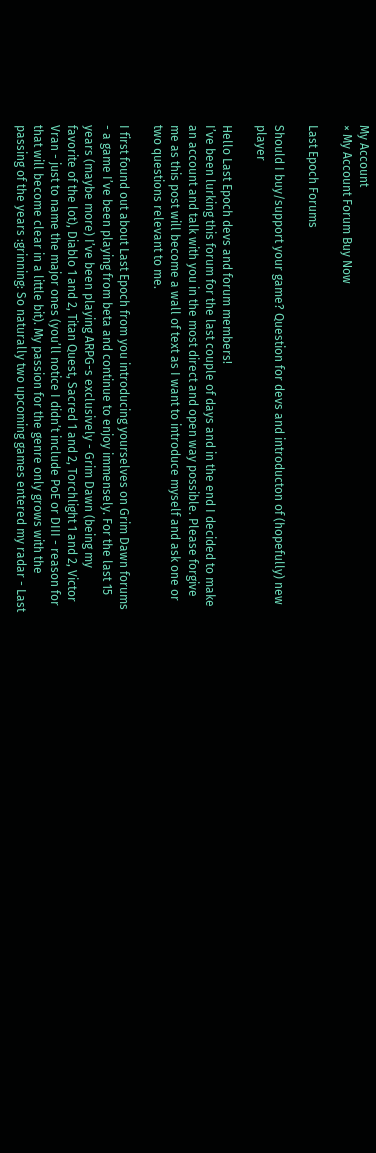My Account
× My Account Forum Buy Now

Last Epoch Forums

Should I buy/support your game? Question for devs and introducton of (hopefully) new player

Hello Last Epoch devs and forum members!
I’ve been lurking this forum for the last couple of days and in the end I decided to make an account and talk with you in the most direct and open way possible. Please forgive me as this post will become a wall of text as I want to introduce myself and ask one or two questions relevant to me.

I first found out about Last Epoch from you introducing yourselves on Grim Dawn forums - a game I’ve been playing from beta and continue to enjoy immensely. For the last 15 years (maybe more) I’ve been playing ARPG-s exclusively - Grim Dawn (being my favorite of the lot), Diablo 1 and 2, Titan Quest, Sacred 1 and 2, Torchlight 1 and 2, Victor Vran - just to name the major ones (you’ll notice I didn’t include PoE or DIII - reason for that will become clear in a little bit). My passion for the genre only grows with the passing of the years :grinning: So naturally two upcoming games entered my radar - Last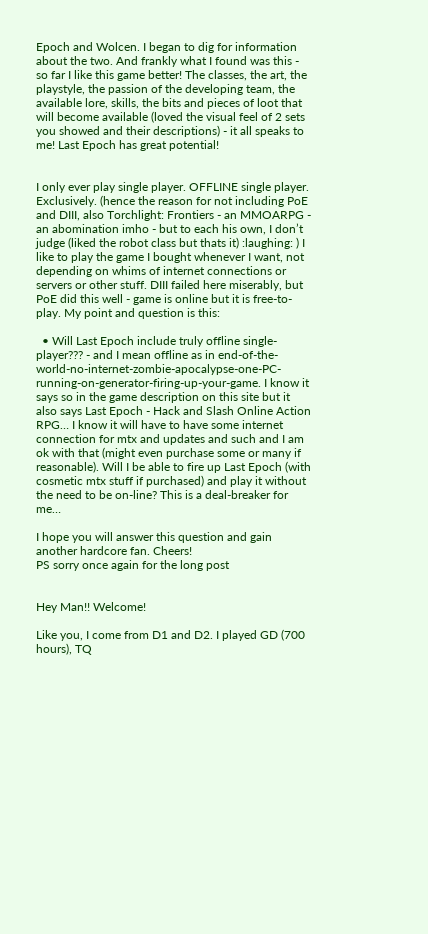Epoch and Wolcen. I began to dig for information about the two. And frankly what I found was this - so far I like this game better! The classes, the art, the playstyle, the passion of the developing team, the available lore, skills, the bits and pieces of loot that will become available (loved the visual feel of 2 sets you showed and their descriptions) - it all speaks to me! Last Epoch has great potential!


I only ever play single player. OFFLINE single player. Exclusively. (hence the reason for not including PoE and DIII, also Torchlight: Frontiers - an MMOARPG - an abomination imho - but to each his own, I don’t judge (liked the robot class but thats it) :laughing: ) I like to play the game I bought whenever I want, not depending on whims of internet connections or servers or other stuff. DIII failed here miserably, but PoE did this well - game is online but it is free-to-play. My point and question is this:

  • Will Last Epoch include truly offline single-player??? - and I mean offline as in end-of-the-world-no-internet-zombie-apocalypse-one-PC-running-on-generator-firing-up-your-game. I know it says so in the game description on this site but it also says Last Epoch - Hack and Slash Online Action RPG… I know it will have to have some internet connection for mtx and updates and such and I am ok with that (might even purchase some or many if reasonable). Will I be able to fire up Last Epoch (with cosmetic mtx stuff if purchased) and play it without the need to be on-line? This is a deal-breaker for me…

I hope you will answer this question and gain another hardcore fan. Cheers!
PS sorry once again for the long post


Hey Man!! Welcome!

Like you, I come from D1 and D2. I played GD (700 hours), TQ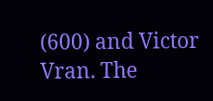(600) and Victor Vran. The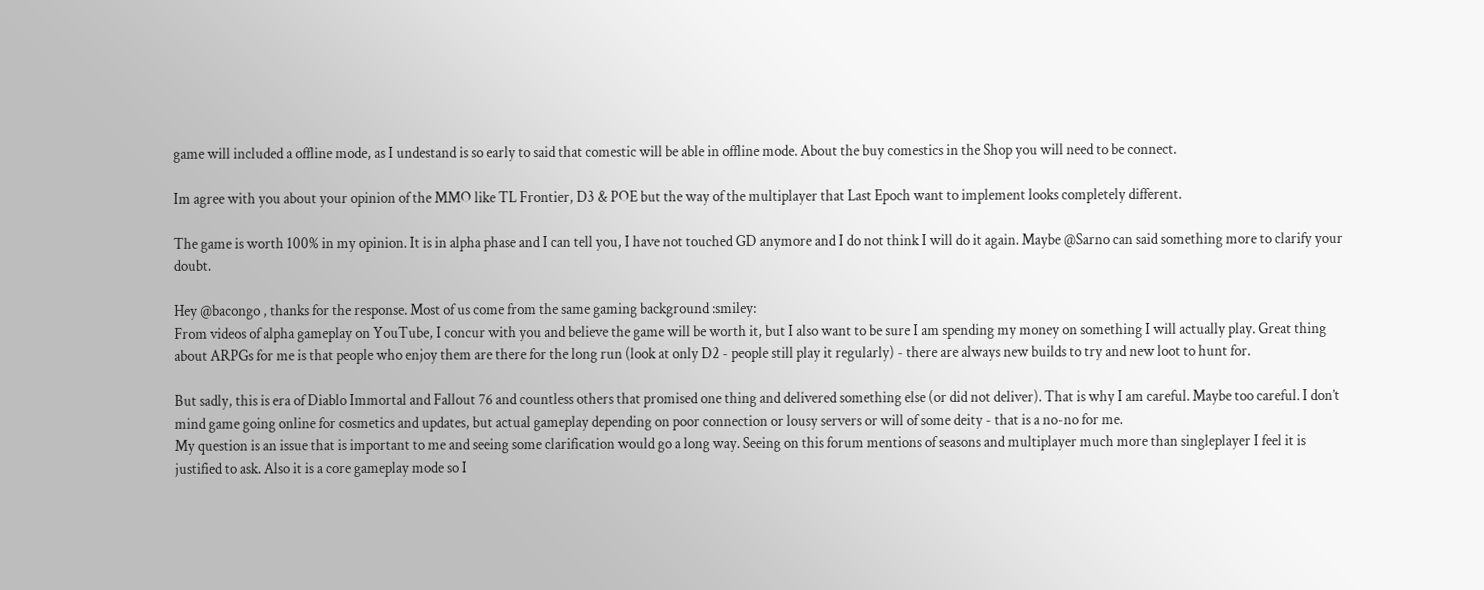game will included a offline mode, as I undestand is so early to said that comestic will be able in offline mode. About the buy comestics in the Shop you will need to be connect.

Im agree with you about your opinion of the MMO like TL Frontier, D3 & POE but the way of the multiplayer that Last Epoch want to implement looks completely different.

The game is worth 100% in my opinion. It is in alpha phase and I can tell you, I have not touched GD anymore and I do not think I will do it again. Maybe @Sarno can said something more to clarify your doubt.

Hey @bacongo , thanks for the response. Most of us come from the same gaming background :smiley:
From videos of alpha gameplay on YouTube, I concur with you and believe the game will be worth it, but I also want to be sure I am spending my money on something I will actually play. Great thing about ARPGs for me is that people who enjoy them are there for the long run (look at only D2 - people still play it regularly) - there are always new builds to try and new loot to hunt for.

But sadly, this is era of Diablo Immortal and Fallout 76 and countless others that promised one thing and delivered something else (or did not deliver). That is why I am careful. Maybe too careful. I don’t mind game going online for cosmetics and updates, but actual gameplay depending on poor connection or lousy servers or will of some deity - that is a no-no for me.
My question is an issue that is important to me and seeing some clarification would go a long way. Seeing on this forum mentions of seasons and multiplayer much more than singleplayer I feel it is justified to ask. Also it is a core gameplay mode so I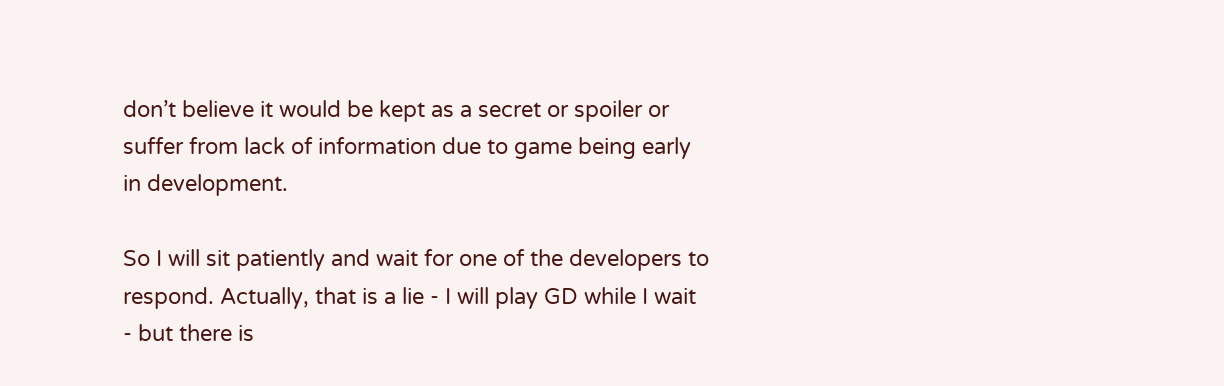don’t believe it would be kept as a secret or spoiler or suffer from lack of information due to game being early in development.

So I will sit patiently and wait for one of the developers to respond. Actually, that is a lie - I will play GD while I wait - but there is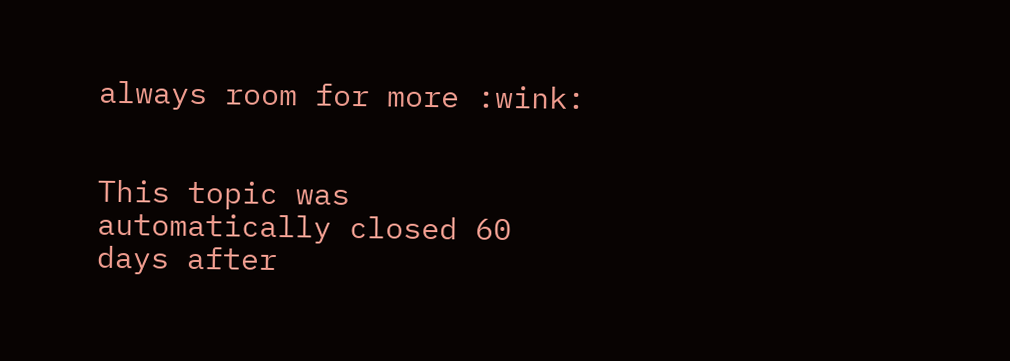always room for more :wink:


This topic was automatically closed 60 days after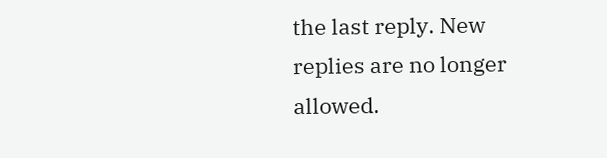the last reply. New replies are no longer allowed.